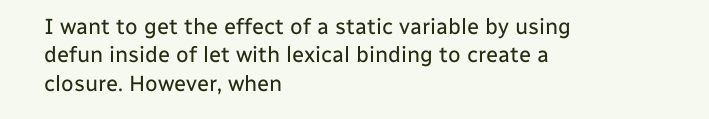I want to get the effect of a static variable by using defun inside of let with lexical binding to create a closure. However, when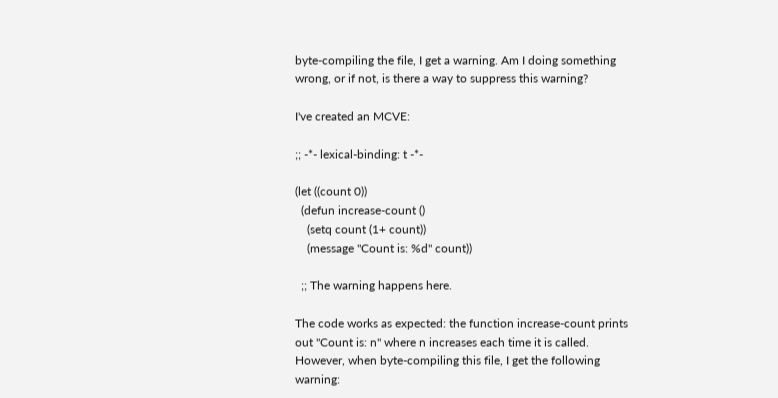byte-compiling the file, I get a warning. Am I doing something wrong, or if not, is there a way to suppress this warning?

I've created an MCVE:

;; -*- lexical-binding: t -*-

(let ((count 0))
  (defun increase-count ()
    (setq count (1+ count))
    (message "Count is: %d" count))

  ;; The warning happens here.

The code works as expected: the function increase-count prints out "Count is: n" where n increases each time it is called. However, when byte-compiling this file, I get the following warning: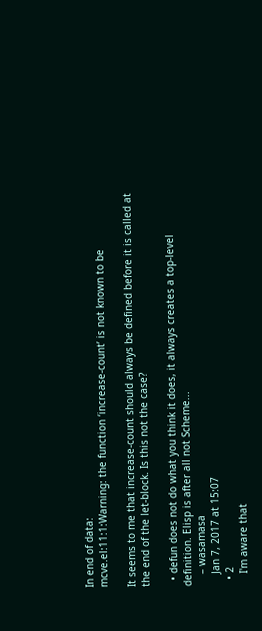In end of data:
mcve.el:11:1:Warning: the function ‘increase-count’ is not known to be

It seems to me that increase-count should always be defined before it is called at the end of the let-block. Is this not the case?

  • defun does not do what you think it does, it always creates a top-level definition. Elisp is after all not Scheme...
    – wasamasa
    Jan 7, 2017 at 15:07
  • 2
    I'm aware that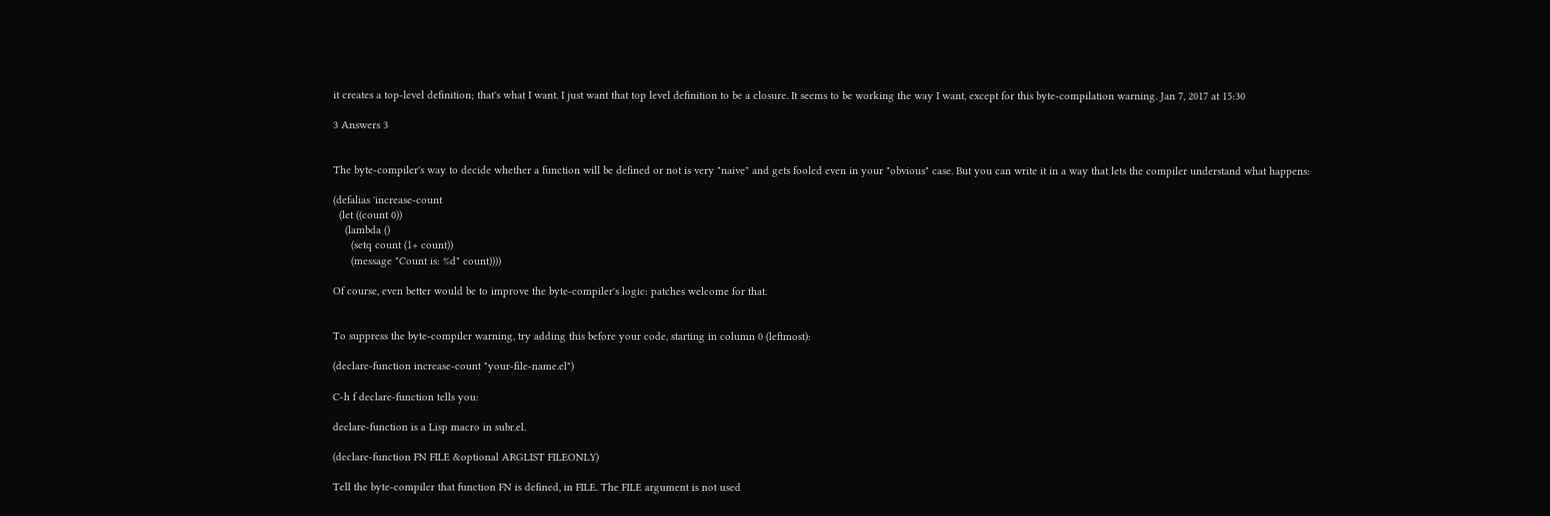it creates a top-level definition; that's what I want. I just want that top level definition to be a closure. It seems to be working the way I want, except for this byte-compilation warning. Jan 7, 2017 at 15:30

3 Answers 3


The byte-compiler's way to decide whether a function will be defined or not is very "naive" and gets fooled even in your "obvious" case. But you can write it in a way that lets the compiler understand what happens:

(defalias 'increase-count
  (let ((count 0))
    (lambda ()
      (setq count (1+ count))
      (message "Count is: %d" count))))

Of course, even better would be to improve the byte-compiler's logic: patches welcome for that.


To suppress the byte-compiler warning, try adding this before your code, starting in column 0 (leftmost):

(declare-function increase-count "your-file-name.el")

C-h f declare-function tells you:

declare-function is a Lisp macro in subr.el.

(declare-function FN FILE &optional ARGLIST FILEONLY)

Tell the byte-compiler that function FN is defined, in FILE. The FILE argument is not used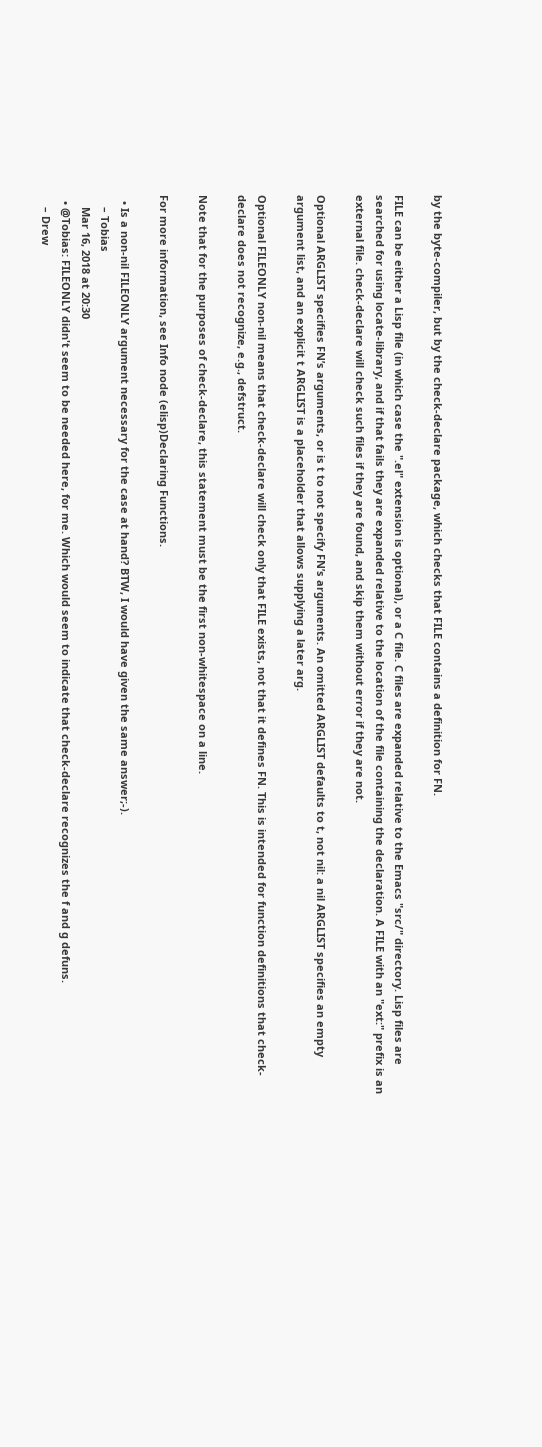by the byte-compiler, but by the check-declare package, which checks that FILE contains a definition for FN.

FILE can be either a Lisp file (in which case the ".el" extension is optional), or a C file. C files are expanded relative to the Emacs "src/" directory. Lisp files are searched for using locate-library, and if that fails they are expanded relative to the location of the file containing the declaration. A FILE with an "ext:" prefix is an external file. check-declare will check such files if they are found, and skip them without error if they are not.

Optional ARGLIST specifies FN’s arguments, or is t to not specify FN’s arguments. An omitted ARGLIST defaults to t, not nil: a nil ARGLIST specifies an empty argument list, and an explicit t ARGLIST is a placeholder that allows supplying a later arg.

Optional FILEONLY non-nil means that check-declare will check only that FILE exists, not that it defines FN. This is intended for function definitions that check-declare does not recognize, e.g., defstruct.

Note that for the purposes of check-declare, this statement must be the first non-whitespace on a line.

For more information, see Info node (elisp)Declaring Functions.

  • Is a non-nil FILEONLY argument necessary for the case at hand? BTW, I would have given the same answer;-).
    – Tobias
    Mar 16, 2018 at 20:30
  • @Tobias: FILEONLY didn't seem to be needed here, for me. Which would seem to indicate that check-declare recognizes the f and g defuns.
    – Drew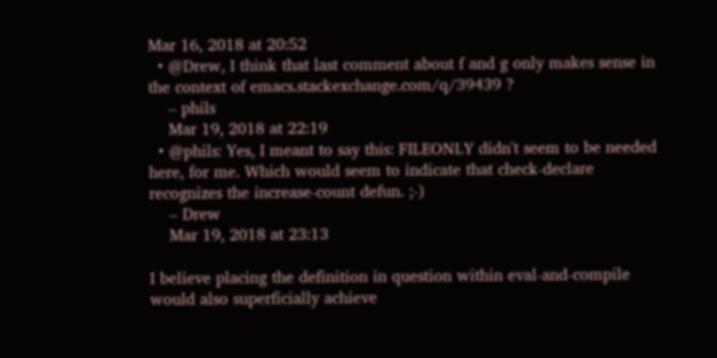Mar 16, 2018 at 20:52
  • @Drew, I think that last comment about f and g only makes sense in the context of emacs.stackexchange.com/q/39439 ?
    – phils
    Mar 19, 2018 at 22:19
  • @phils: Yes, I meant to say this: FILEONLY didn't seem to be needed here, for me. Which would seem to indicate that check-declare recognizes the increase-count defun. ;-)
    – Drew
    Mar 19, 2018 at 23:13

I believe placing the definition in question within eval-and-compile would also superficially achieve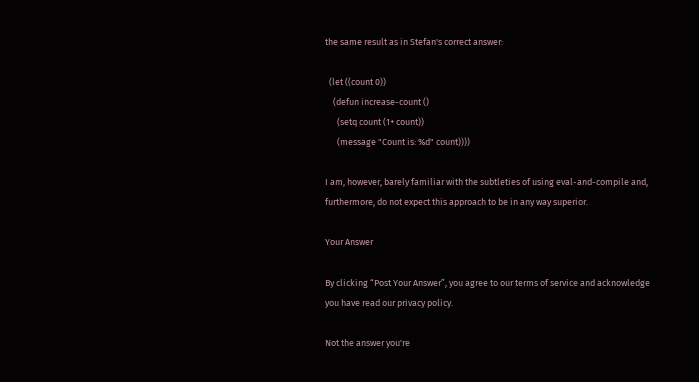the same result as in Stefan's correct answer:

  (let ((count 0))
    (defun increase-count ()
      (setq count (1+ count))
      (message "Count is: %d" count))))

I am, however, barely familiar with the subtleties of using eval-and-compile and, furthermore, do not expect this approach to be in any way superior.

Your Answer

By clicking “Post Your Answer”, you agree to our terms of service and acknowledge you have read our privacy policy.

Not the answer you're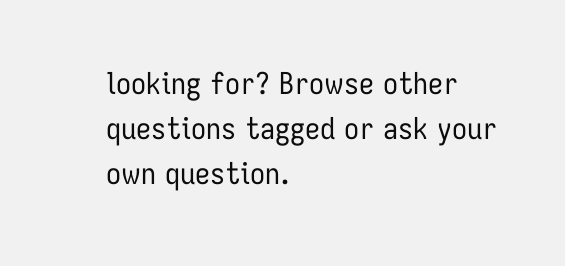looking for? Browse other questions tagged or ask your own question.